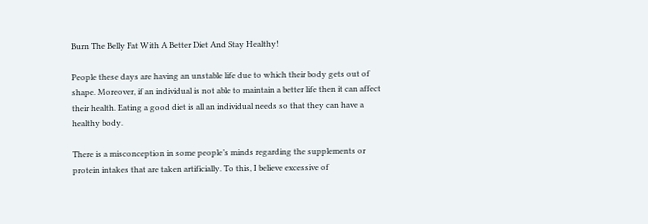Burn The Belly Fat With A Better Diet And Stay Healthy!

People these days are having an unstable life due to which their body gets out of shape. Moreover, if an individual is not able to maintain a better life then it can affect their health. Eating a good diet is all an individual needs so that they can have a healthy body.

There is a misconception in some people’s minds regarding the supplements or protein intakes that are taken artificially. To this, I believe excessive of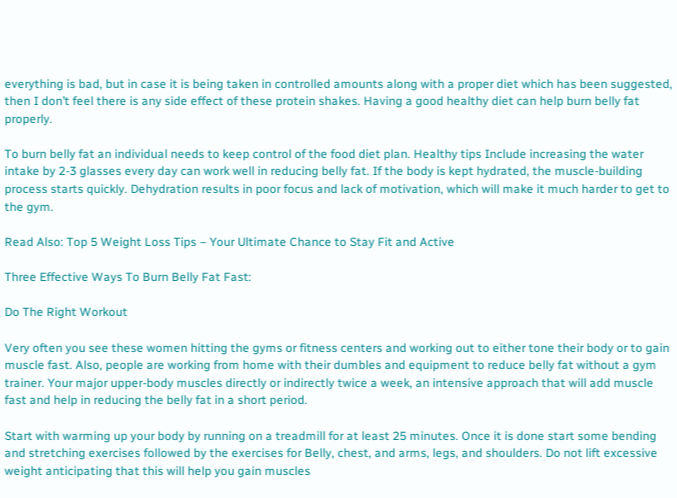everything is bad, but in case it is being taken in controlled amounts along with a proper diet which has been suggested, then I don’t feel there is any side effect of these protein shakes. Having a good healthy diet can help burn belly fat properly.

To burn belly fat an individual needs to keep control of the food diet plan. Healthy tips Include increasing the water intake by 2-3 glasses every day can work well in reducing belly fat. If the body is kept hydrated, the muscle-building process starts quickly. Dehydration results in poor focus and lack of motivation, which will make it much harder to get to the gym.

Read Also: Top 5 Weight Loss Tips – Your Ultimate Chance to Stay Fit and Active

Three Effective Ways To Burn Belly Fat Fast:

Do The Right Workout

Very often you see these women hitting the gyms or fitness centers and working out to either tone their body or to gain muscle fast. Also, people are working from home with their dumbles and equipment to reduce belly fat without a gym trainer. Your major upper-body muscles directly or indirectly twice a week, an intensive approach that will add muscle fast and help in reducing the belly fat in a short period.

Start with warming up your body by running on a treadmill for at least 25 minutes. Once it is done start some bending and stretching exercises followed by the exercises for Belly, chest, and arms, legs, and shoulders. Do not lift excessive weight anticipating that this will help you gain muscles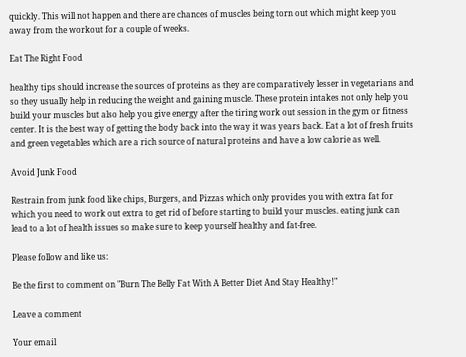quickly. This will not happen and there are chances of muscles being torn out which might keep you away from the workout for a couple of weeks.

Eat The Right Food

healthy tips should increase the sources of proteins as they are comparatively lesser in vegetarians and so they usually help in reducing the weight and gaining muscle. These protein intakes not only help you build your muscles but also help you give energy after the tiring work out session in the gym or fitness center. It is the best way of getting the body back into the way it was years back. Eat a lot of fresh fruits and green vegetables which are a rich source of natural proteins and have a low calorie as well.

Avoid Junk Food

Restrain from junk food like chips, Burgers, and Pizzas which only provides you with extra fat for which you need to work out extra to get rid of before starting to build your muscles. eating junk can lead to a lot of health issues so make sure to keep yourself healthy and fat-free.

Please follow and like us:

Be the first to comment on "Burn The Belly Fat With A Better Diet And Stay Healthy!"

Leave a comment

Your email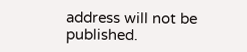address will not be published.